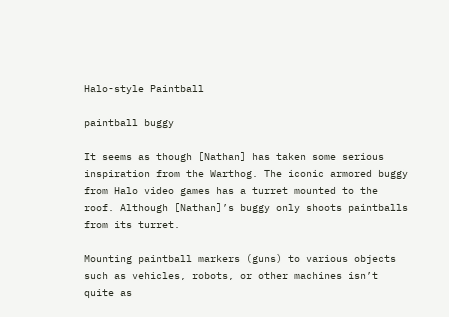Halo-style Paintball

paintball buggy

It seems as though [Nathan] has taken some serious inspiration from the Warthog. The iconic armored buggy from Halo video games has a turret mounted to the roof. Although [Nathan]’s buggy only shoots paintballs from its turret.

Mounting paintball markers (guns) to various objects such as vehicles, robots, or other machines isn’t quite as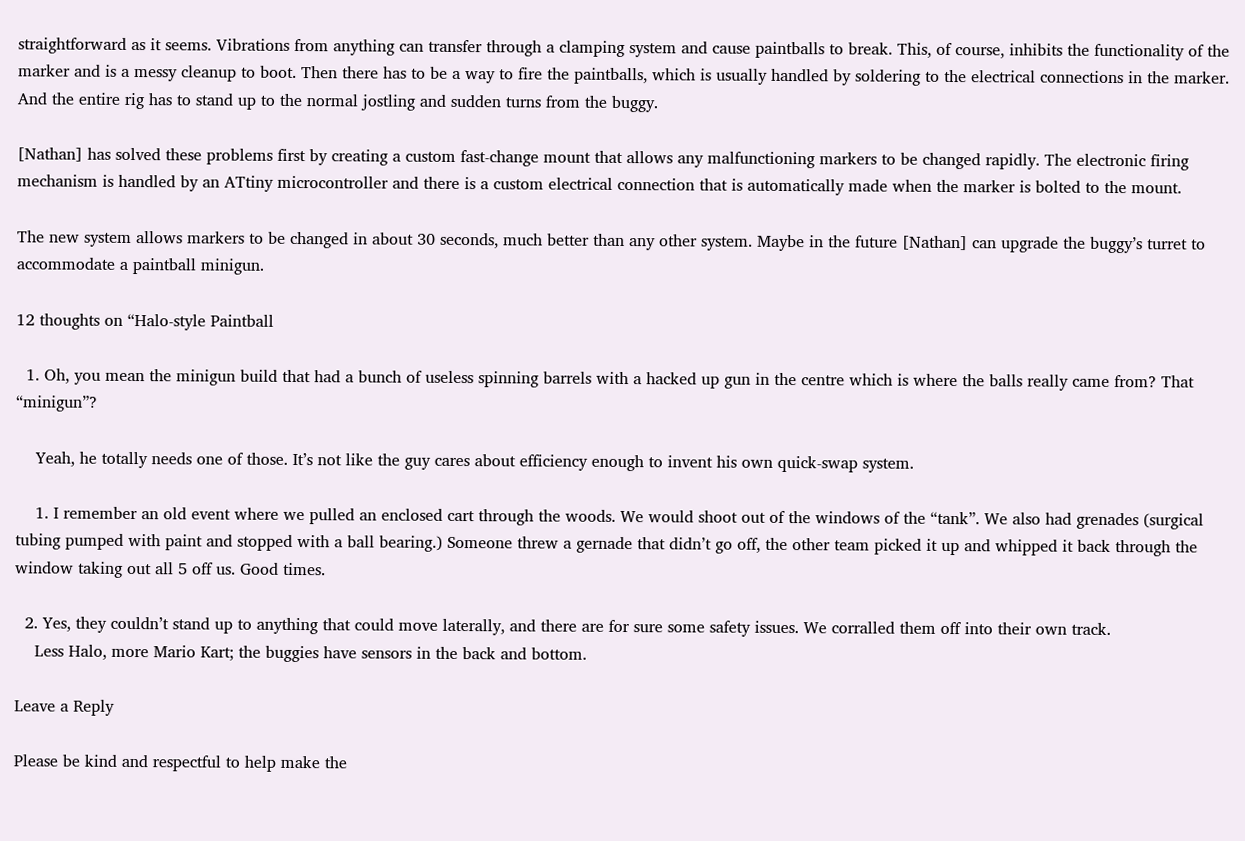straightforward as it seems. Vibrations from anything can transfer through a clamping system and cause paintballs to break. This, of course, inhibits the functionality of the marker and is a messy cleanup to boot. Then there has to be a way to fire the paintballs, which is usually handled by soldering to the electrical connections in the marker. And the entire rig has to stand up to the normal jostling and sudden turns from the buggy.

[Nathan] has solved these problems first by creating a custom fast-change mount that allows any malfunctioning markers to be changed rapidly. The electronic firing mechanism is handled by an ATtiny microcontroller and there is a custom electrical connection that is automatically made when the marker is bolted to the mount.

The new system allows markers to be changed in about 30 seconds, much better than any other system. Maybe in the future [Nathan] can upgrade the buggy’s turret to accommodate a paintball minigun.

12 thoughts on “Halo-style Paintball

  1. Oh, you mean the minigun build that had a bunch of useless spinning barrels with a hacked up gun in the centre which is where the balls really came from? That “minigun”?

    Yeah, he totally needs one of those. It’s not like the guy cares about efficiency enough to invent his own quick-swap system.

    1. I remember an old event where we pulled an enclosed cart through the woods. We would shoot out of the windows of the “tank”. We also had grenades (surgical tubing pumped with paint and stopped with a ball bearing.) Someone threw a gernade that didn’t go off, the other team picked it up and whipped it back through the window taking out all 5 off us. Good times.

  2. Yes, they couldn’t stand up to anything that could move laterally, and there are for sure some safety issues. We corralled them off into their own track.
    Less Halo, more Mario Kart; the buggies have sensors in the back and bottom.

Leave a Reply

Please be kind and respectful to help make the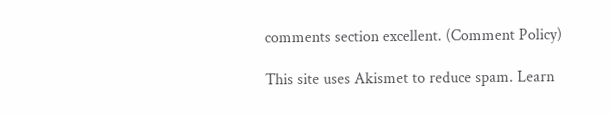comments section excellent. (Comment Policy)

This site uses Akismet to reduce spam. Learn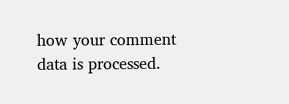how your comment data is processed.